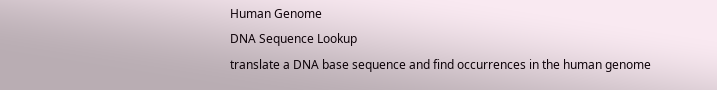Human Genome
DNA Sequence Lookup
translate a DNA base sequence and find occurrences in the human genome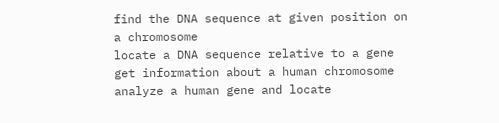find the DNA sequence at given position on a chromosome
locate a DNA sequence relative to a gene
get information about a human chromosome
analyze a human gene and locate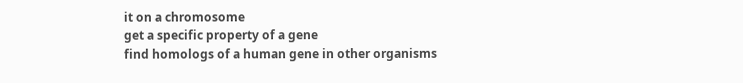it on a chromosome
get a specific property of a gene
find homologs of a human gene in other organisms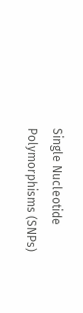Single Nucleotide Polymorphisms (SNPs)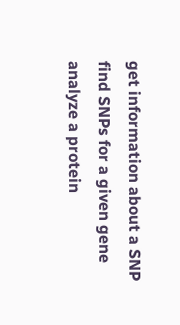get information about a SNP
find SNPs for a given gene
analyze a protein